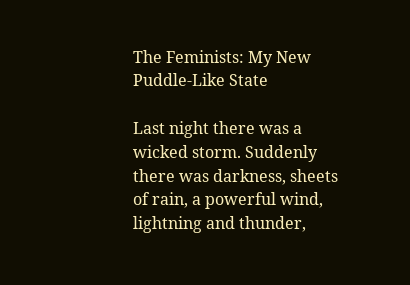The Feminists: My New Puddle-Like State

Last night there was a wicked storm. Suddenly there was darkness, sheets of rain, a powerful wind, lightning and thunder,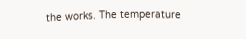the works. The temperature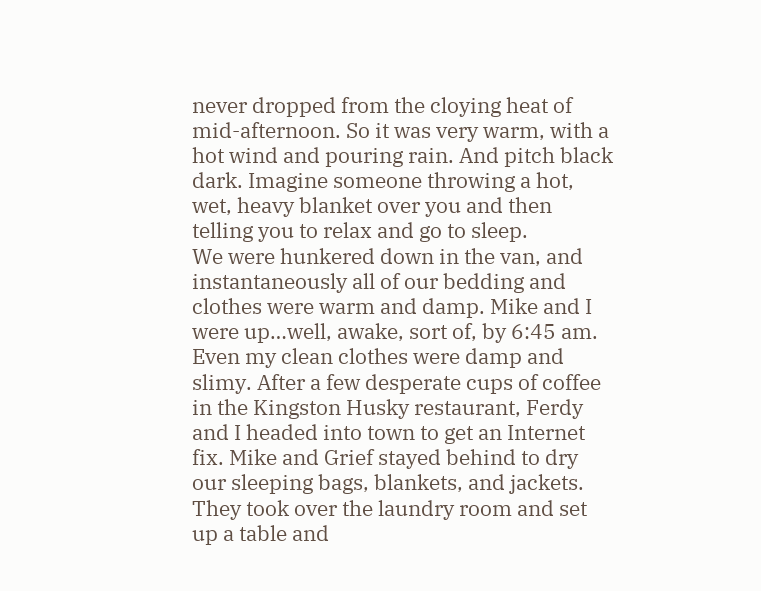never dropped from the cloying heat of mid-afternoon. So it was very warm, with a hot wind and pouring rain. And pitch black dark. Imagine someone throwing a hot, wet, heavy blanket over you and then telling you to relax and go to sleep.
We were hunkered down in the van, and instantaneously all of our bedding and clothes were warm and damp. Mike and I were up…well, awake, sort of, by 6:45 am. Even my clean clothes were damp and slimy. After a few desperate cups of coffee in the Kingston Husky restaurant, Ferdy and I headed into town to get an Internet fix. Mike and Grief stayed behind to dry our sleeping bags, blankets, and jackets. They took over the laundry room and set up a table and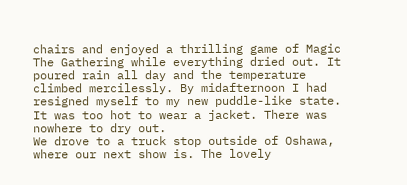chairs and enjoyed a thrilling game of Magic The Gathering while everything dried out. It poured rain all day and the temperature climbed mercilessly. By midafternoon I had resigned myself to my new puddle-like state. It was too hot to wear a jacket. There was nowhere to dry out.
We drove to a truck stop outside of Oshawa, where our next show is. The lovely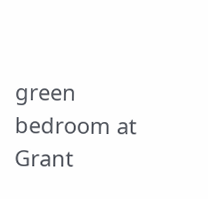green bedroom at Grant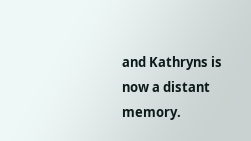and Kathryns is now a distant memory.